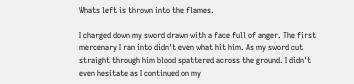Whats left is thrown into the flames.

I charged down my sword drawn with a face full of anger. The first mercenary I ran into didn't even what hit him. As my sword cut straight through him blood spattered across the ground. I didn't even hesitate as I continued on my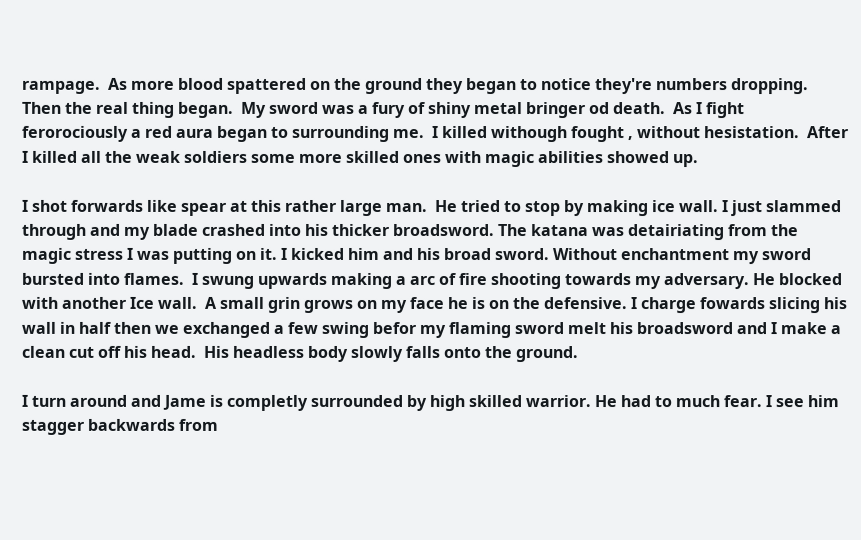rampage.  As more blood spattered on the ground they began to notice they're numbers dropping. Then the real thing began.  My sword was a fury of shiny metal bringer od death.  As I fight ferorociously a red aura began to surrounding me.  I killed withough fought , without hesistation.  After I killed all the weak soldiers some more skilled ones with magic abilities showed up.

I shot forwards like spear at this rather large man.  He tried to stop by making ice wall. I just slammed through and my blade crashed into his thicker broadsword. The katana was detairiating from the magic stress I was putting on it. I kicked him and his broad sword. Without enchantment my sword bursted into flames.  I swung upwards making a arc of fire shooting towards my adversary. He blocked with another Ice wall.  A small grin grows on my face he is on the defensive. I charge fowards slicing his wall in half then we exchanged a few swing befor my flaming sword melt his broadsword and I make a clean cut off his head.  His headless body slowly falls onto the ground.

I turn around and Jame is completly surrounded by high skilled warrior. He had to much fear. I see him stagger backwards from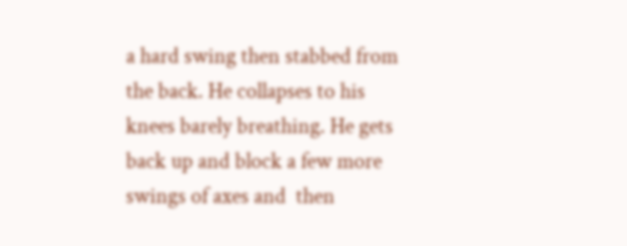a hard swing then stabbed from the back. He collapses to his knees barely breathing. He gets back up and block a few more swings of axes and  then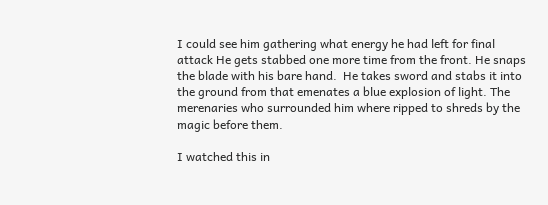I could see him gathering what energy he had left for final attack He gets stabbed one more time from the front. He snaps the blade with his bare hand.  He takes sword and stabs it into the ground from that emenates a blue explosion of light. The merenaries who surrounded him where ripped to shreds by the magic before them.

I watched this in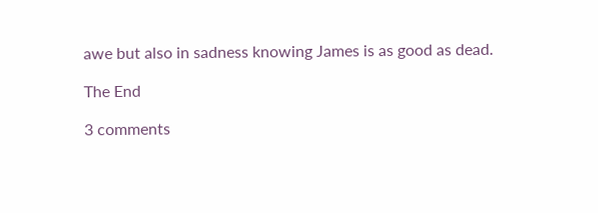awe but also in sadness knowing James is as good as dead.

The End

3 comments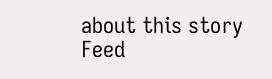about this story Feed